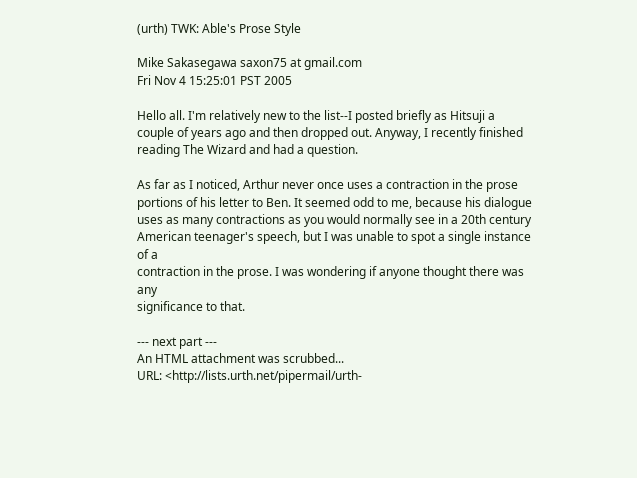(urth) TWK: Able's Prose Style

Mike Sakasegawa saxon75 at gmail.com
Fri Nov 4 15:25:01 PST 2005

Hello all. I'm relatively new to the list--I posted briefly as Hitsuji a
couple of years ago and then dropped out. Anyway, I recently finished
reading The Wizard and had a question.

As far as I noticed, Arthur never once uses a contraction in the prose
portions of his letter to Ben. It seemed odd to me, because his dialogue
uses as many contractions as you would normally see in a 20th century
American teenager's speech, but I was unable to spot a single instance of a
contraction in the prose. I was wondering if anyone thought there was any
significance to that.

--- next part ---
An HTML attachment was scrubbed...
URL: <http://lists.urth.net/pipermail/urth-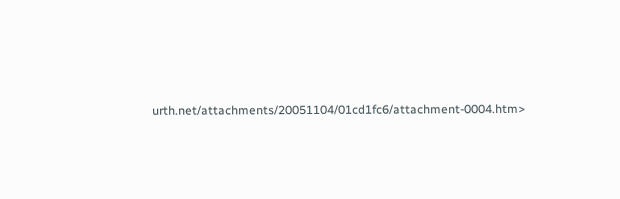urth.net/attachments/20051104/01cd1fc6/attachment-0004.htm>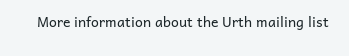More information about the Urth mailing list